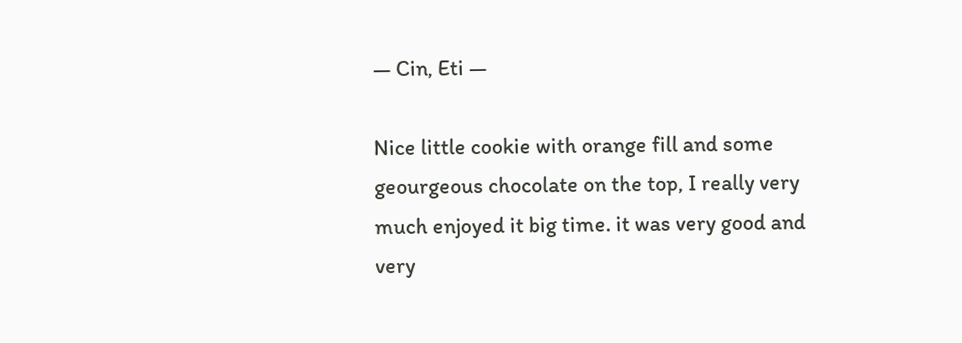— Cin, Eti —

Nice little cookie with orange fill and some geourgeous chocolate on the top, I really very much enjoyed it big time. it was very good and very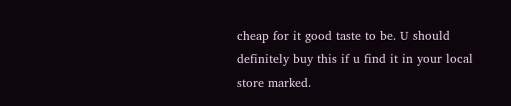cheap for it good taste to be. U should definitely buy this if u find it in your local store marked.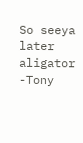So seeya later aligator  -Tony